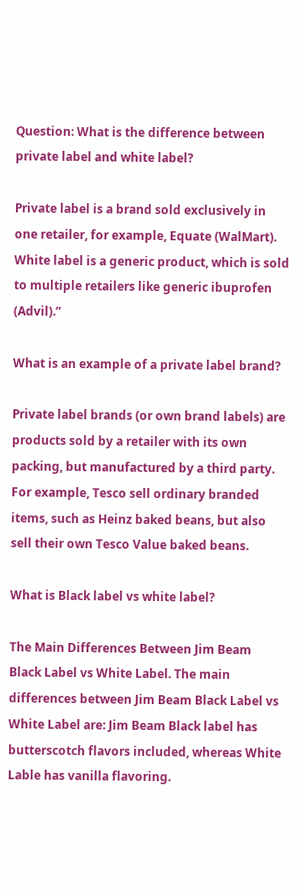Question: What is the difference between private label and white label?

Private label is a brand sold exclusively in one retailer, for example, Equate (WalMart). White label is a generic product, which is sold to multiple retailers like generic ibuprofen (Advil).”

What is an example of a private label brand?

Private label brands (or own brand labels) are products sold by a retailer with its own packing, but manufactured by a third party. For example, Tesco sell ordinary branded items, such as Heinz baked beans, but also sell their own Tesco Value baked beans.

What is Black label vs white label?

The Main Differences Between Jim Beam Black Label vs White Label. The main differences between Jim Beam Black Label vs White Label are: Jim Beam Black label has butterscotch flavors included, whereas White Lable has vanilla flavoring.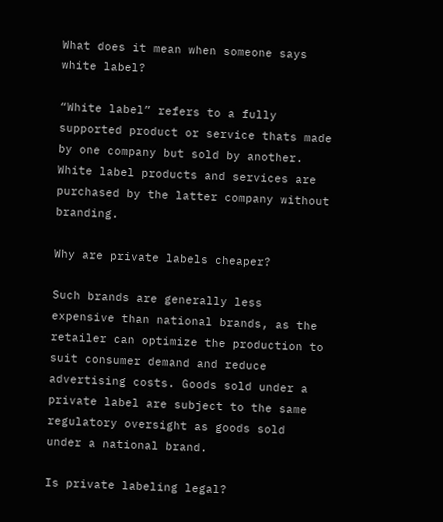What does it mean when someone says white label?

“White label” refers to a fully supported product or service thats made by one company but sold by another. White label products and services are purchased by the latter company without branding.

Why are private labels cheaper?

Such brands are generally less expensive than national brands, as the retailer can optimize the production to suit consumer demand and reduce advertising costs. Goods sold under a private label are subject to the same regulatory oversight as goods sold under a national brand.

Is private labeling legal?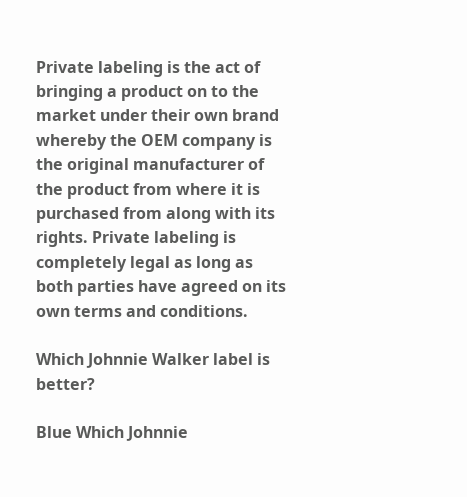Private labeling is the act of bringing a product on to the market under their own brand whereby the OEM company is the original manufacturer of the product from where it is purchased from along with its rights. Private labeling is completely legal as long as both parties have agreed on its own terms and conditions.

Which Johnnie Walker label is better?

Blue Which Johnnie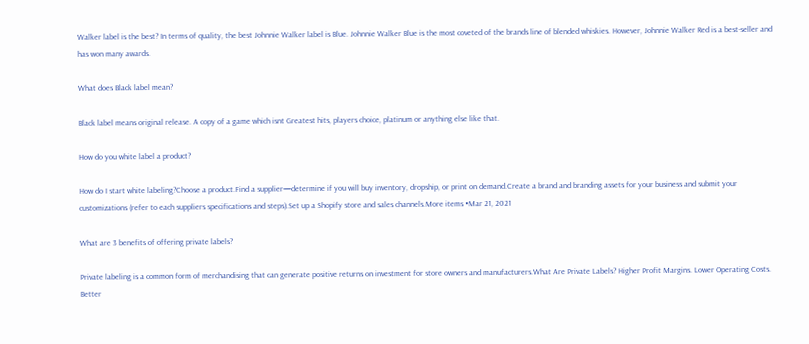Walker label is the best? In terms of quality, the best Johnnie Walker label is Blue. Johnnie Walker Blue is the most coveted of the brands line of blended whiskies. However, Johnnie Walker Red is a best-seller and has won many awards.

What does Black label mean?

Black label means original release. A copy of a game which isnt Greatest hits, players choice, platinum or anything else like that.

How do you white label a product?

How do I start white labeling?Choose a product.Find a supplier—determine if you will buy inventory, dropship, or print on demand.Create a brand and branding assets for your business and submit your customizations (refer to each suppliers specifications and steps).Set up a Shopify store and sales channels.More items •Mar 21, 2021

What are 3 benefits of offering private labels?

Private labeling is a common form of merchandising that can generate positive returns on investment for store owners and manufacturers.What Are Private Labels? Higher Profit Margins. Lower Operating Costs. Better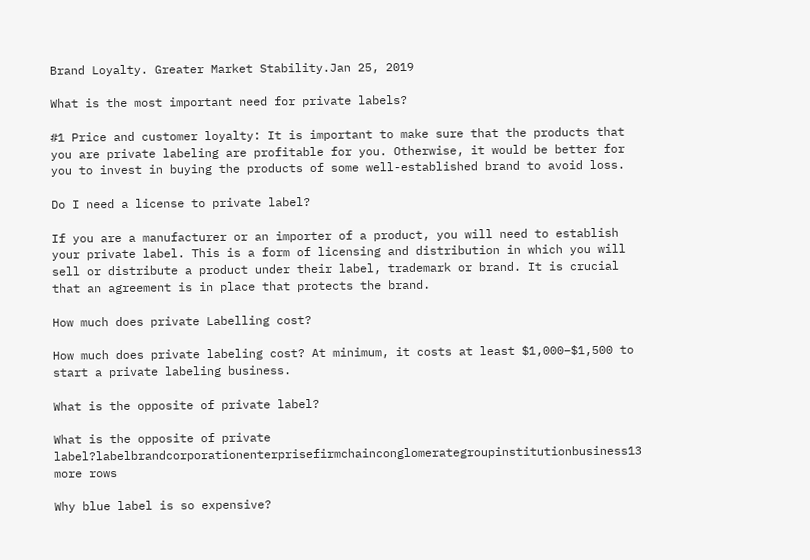Brand Loyalty. Greater Market Stability.Jan 25, 2019

What is the most important need for private labels?

#1 Price and customer loyalty: It is important to make sure that the products that you are private labeling are profitable for you. Otherwise, it would be better for you to invest in buying the products of some well-established brand to avoid loss.

Do I need a license to private label?

If you are a manufacturer or an importer of a product, you will need to establish your private label. This is a form of licensing and distribution in which you will sell or distribute a product under their label, trademark or brand. It is crucial that an agreement is in place that protects the brand.

How much does private Labelling cost?

How much does private labeling cost? At minimum, it costs at least $1,000–$1,500 to start a private labeling business.

What is the opposite of private label?

What is the opposite of private label?labelbrandcorporationenterprisefirmchainconglomerategroupinstitutionbusiness13 more rows

Why blue label is so expensive?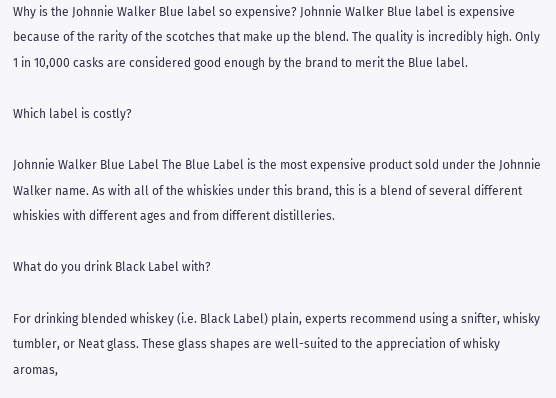Why is the Johnnie Walker Blue label so expensive? Johnnie Walker Blue label is expensive because of the rarity of the scotches that make up the blend. The quality is incredibly high. Only 1 in 10,000 casks are considered good enough by the brand to merit the Blue label.

Which label is costly?

Johnnie Walker Blue Label The Blue Label is the most expensive product sold under the Johnnie Walker name. As with all of the whiskies under this brand, this is a blend of several different whiskies with different ages and from different distilleries.

What do you drink Black Label with?

For drinking blended whiskey (i.e. Black Label) plain, experts recommend using a snifter, whisky tumbler, or Neat glass. These glass shapes are well-suited to the appreciation of whisky aromas,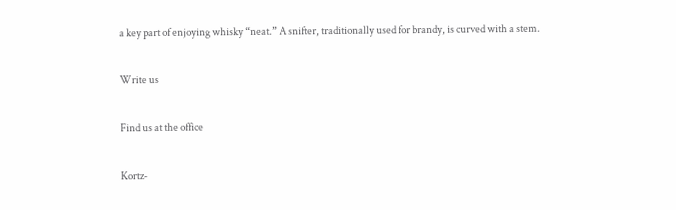a key part of enjoying whisky “neat.” A snifter, traditionally used for brandy, is curved with a stem.

Write us

Find us at the office

Kortz-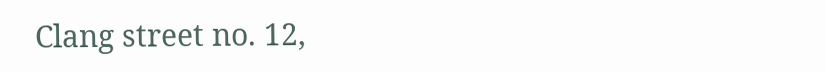Clang street no. 12,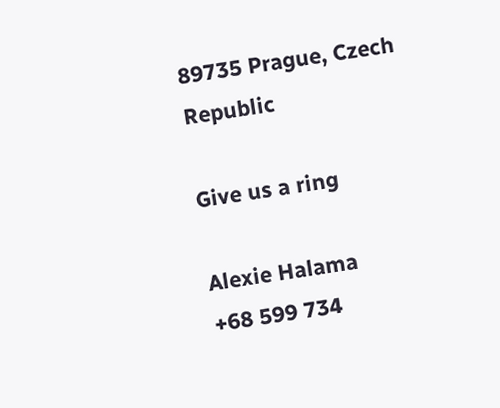89735 Prague, Czech Republic

Give us a ring

Alexie Halama
+68 599 734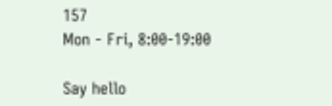157
Mon - Fri, 8:00-19:00

Say hello